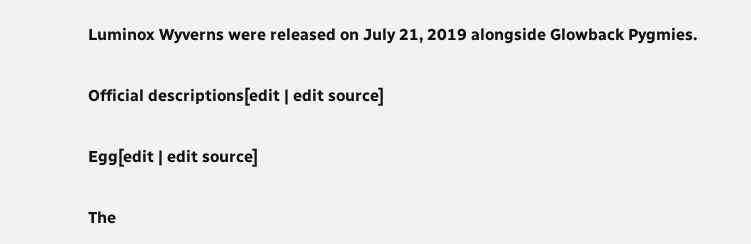Luminox Wyverns were released on July 21, 2019 alongside Glowback Pygmies.

Official descriptions[edit | edit source]

Egg[edit | edit source]

The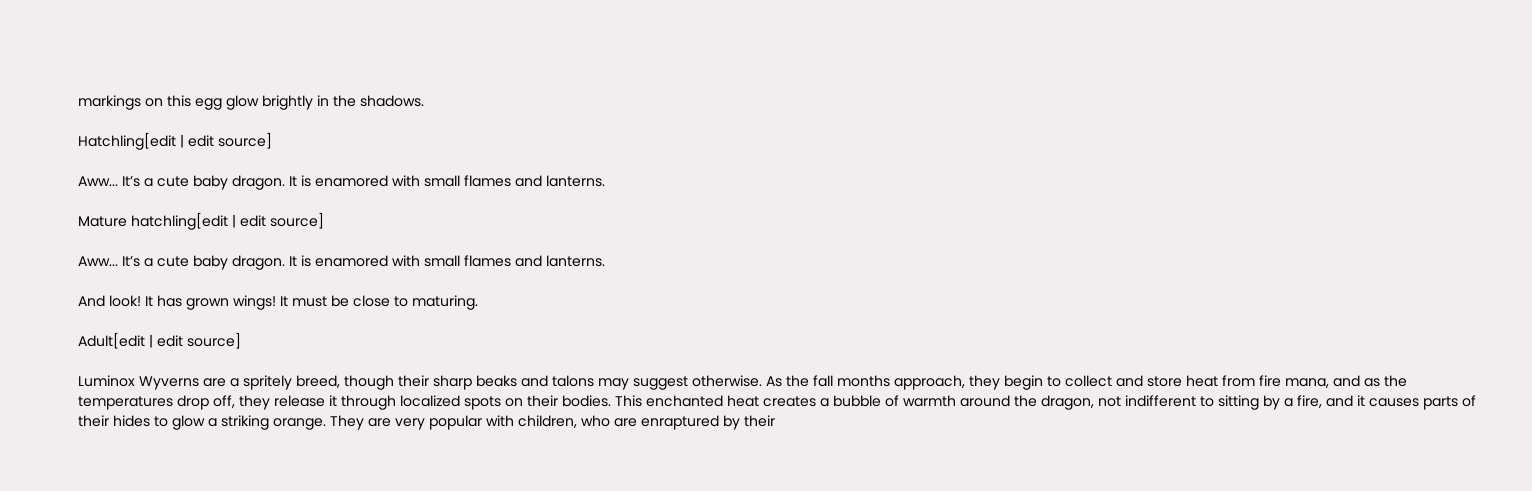markings on this egg glow brightly in the shadows.

Hatchling[edit | edit source]

Aww... It’s a cute baby dragon. It is enamored with small flames and lanterns.

Mature hatchling[edit | edit source]

Aww... It’s a cute baby dragon. It is enamored with small flames and lanterns.

And look! It has grown wings! It must be close to maturing.

Adult[edit | edit source]

Luminox Wyverns are a spritely breed, though their sharp beaks and talons may suggest otherwise. As the fall months approach, they begin to collect and store heat from fire mana, and as the temperatures drop off, they release it through localized spots on their bodies. This enchanted heat creates a bubble of warmth around the dragon, not indifferent to sitting by a fire, and it causes parts of their hides to glow a striking orange. They are very popular with children, who are enraptured by their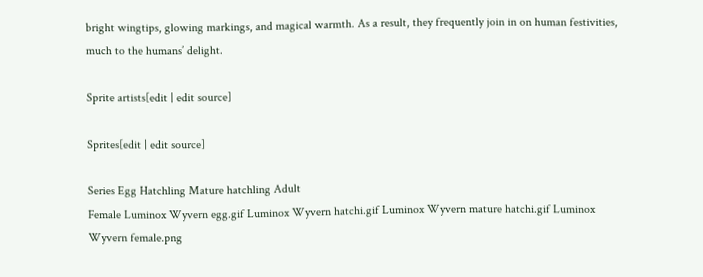bright wingtips, glowing markings, and magical warmth. As a result, they frequently join in on human festivities, much to the humans’ delight.

Sprite artists[edit | edit source]

Sprites[edit | edit source]

Series Egg Hatchling Mature hatchling Adult
Female Luminox Wyvern egg.gif Luminox Wyvern hatchi.gif Luminox Wyvern mature hatchi.gif Luminox Wyvern female.png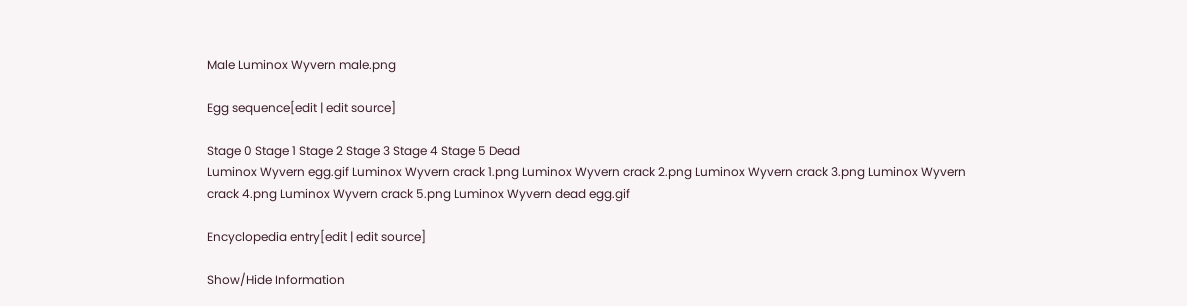Male Luminox Wyvern male.png

Egg sequence[edit | edit source]

Stage 0 Stage 1 Stage 2 Stage 3 Stage 4 Stage 5 Dead
Luminox Wyvern egg.gif Luminox Wyvern crack 1.png Luminox Wyvern crack 2.png Luminox Wyvern crack 3.png Luminox Wyvern crack 4.png Luminox Wyvern crack 5.png Luminox Wyvern dead egg.gif

Encyclopedia entry[edit | edit source]

Show/Hide Information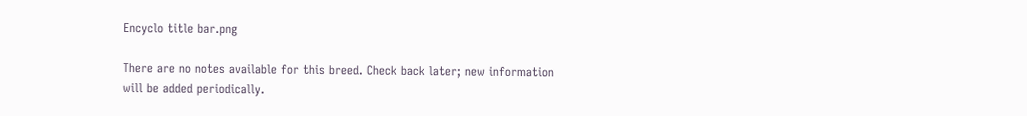Encyclo title bar.png

There are no notes available for this breed. Check back later; new information will be added periodically.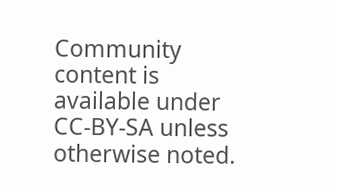Community content is available under CC-BY-SA unless otherwise noted.